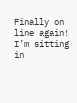Finally on line again!  I’m sitting in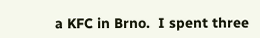a KFC in Brno.  I spent three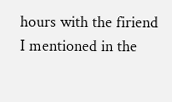hours with the firiend I mentioned in the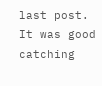last post.  It was good catching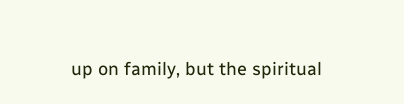up on family, but the spiritual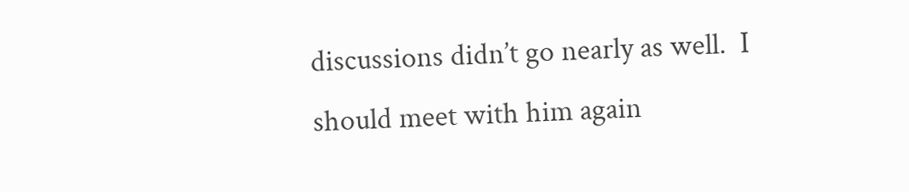discussions didn’t go nearly as well.  I should meet with him again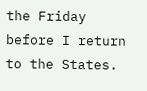the Friday before I return to the States.